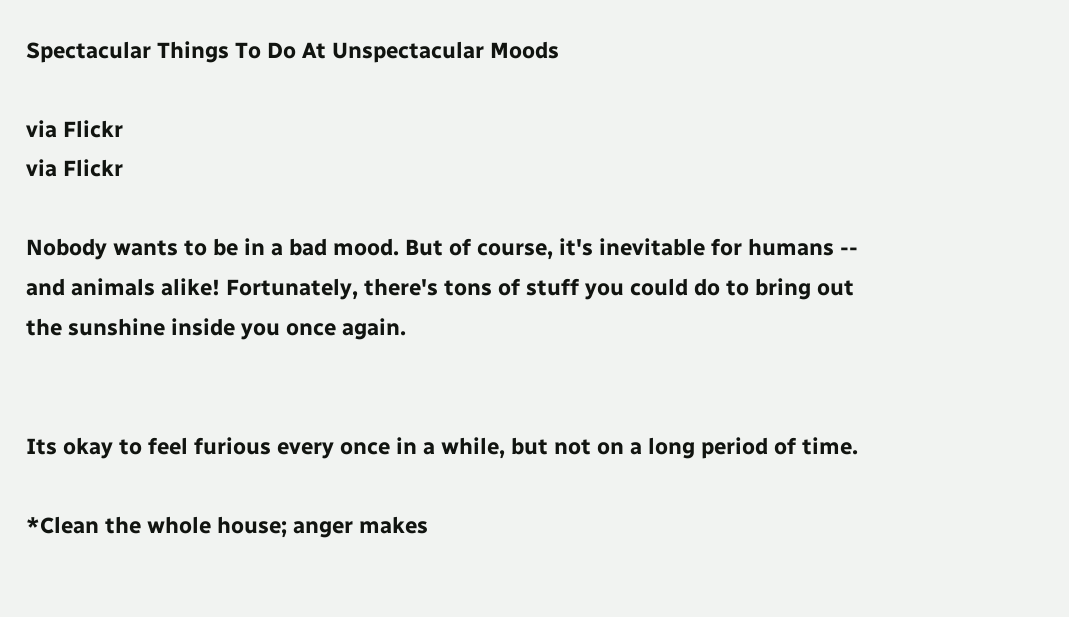Spectacular Things To Do At Unspectacular Moods

via Flickr
via Flickr

Nobody wants to be in a bad mood. But of course, it's inevitable for humans -- and animals alike! Fortunately, there's tons of stuff you could do to bring out the sunshine inside you once again.


Its okay to feel furious every once in a while, but not on a long period of time.

*Clean the whole house; anger makes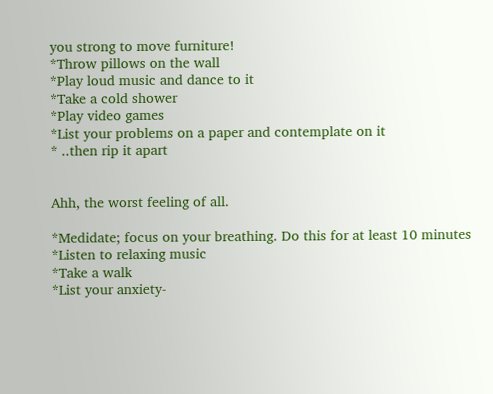you strong to move furniture!
*Throw pillows on the wall
*Play loud music and dance to it
*Take a cold shower
*Play video games
*List your problems on a paper and contemplate on it
* ..then rip it apart


Ahh, the worst feeling of all.

*Medidate; focus on your breathing. Do this for at least 10 minutes
*Listen to relaxing music
*Take a walk
*List your anxiety-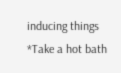inducing things
*Take a hot bath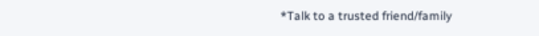*Talk to a trusted friend/family